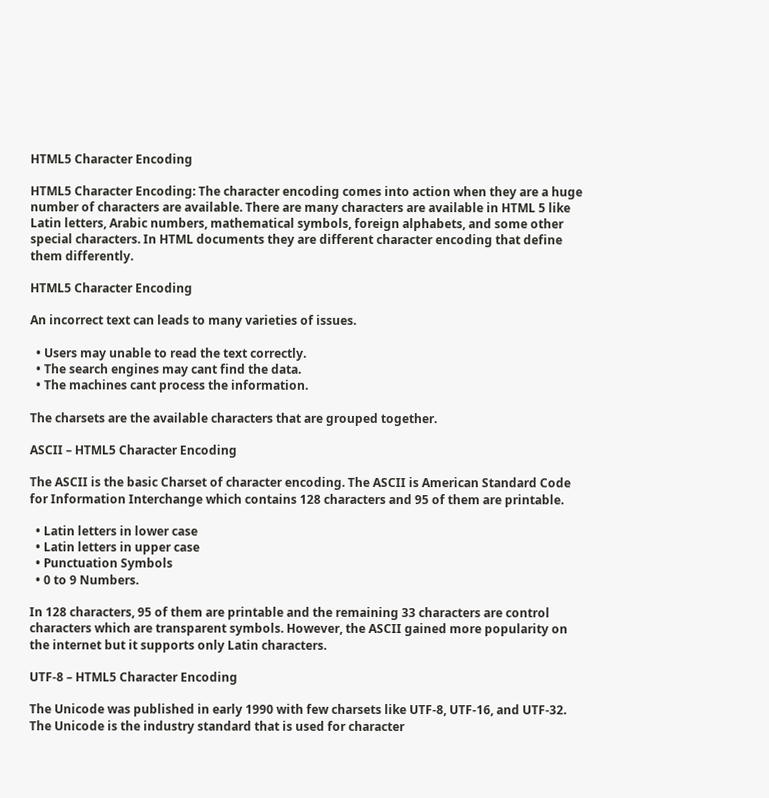HTML5 Character Encoding

HTML5 Character Encoding: The character encoding comes into action when they are a huge number of characters are available. There are many characters are available in HTML 5 like Latin letters, Arabic numbers, mathematical symbols, foreign alphabets, and some other special characters. In HTML documents they are different character encoding that define them differently.

HTML5 Character Encoding

An incorrect text can leads to many varieties of issues.

  • Users may unable to read the text correctly.
  • The search engines may cant find the data.
  • The machines cant process the information.

The charsets are the available characters that are grouped together.

ASCII – HTML5 Character Encoding

The ASCII is the basic Charset of character encoding. The ASCII is American Standard Code for Information Interchange which contains 128 characters and 95 of them are printable.

  • Latin letters in lower case
  • Latin letters in upper case
  • Punctuation Symbols
  • 0 to 9 Numbers.

In 128 characters, 95 of them are printable and the remaining 33 characters are control characters which are transparent symbols. However, the ASCII gained more popularity on the internet but it supports only Latin characters.

UTF-8 – HTML5 Character Encoding

The Unicode was published in early 1990 with few charsets like UTF-8, UTF-16, and UTF-32. The Unicode is the industry standard that is used for character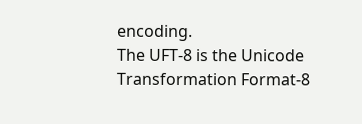encoding.
The UFT-8 is the Unicode Transformation Format-8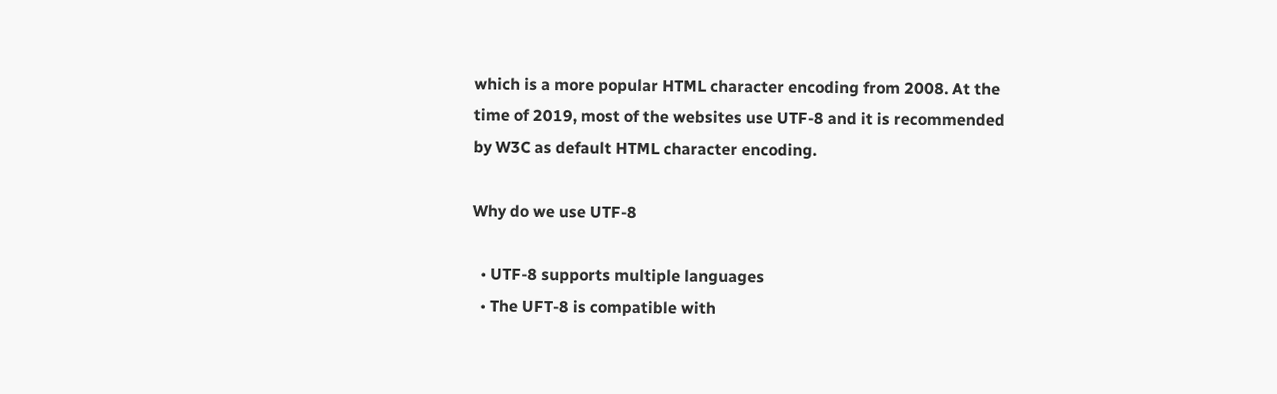which is a more popular HTML character encoding from 2008. At the time of 2019, most of the websites use UTF-8 and it is recommended by W3C as default HTML character encoding.

Why do we use UTF-8

  • UTF-8 supports multiple languages
  • The UFT-8 is compatible with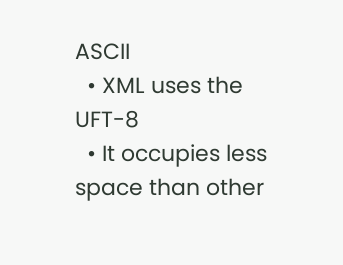ASCII
  • XML uses the UFT-8
  • It occupies less space than other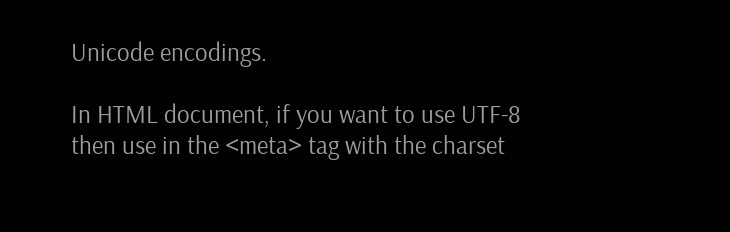Unicode encodings.

In HTML document, if you want to use UTF-8 then use in the <meta> tag with the charset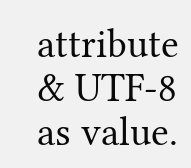attribute & UTF-8 as value.